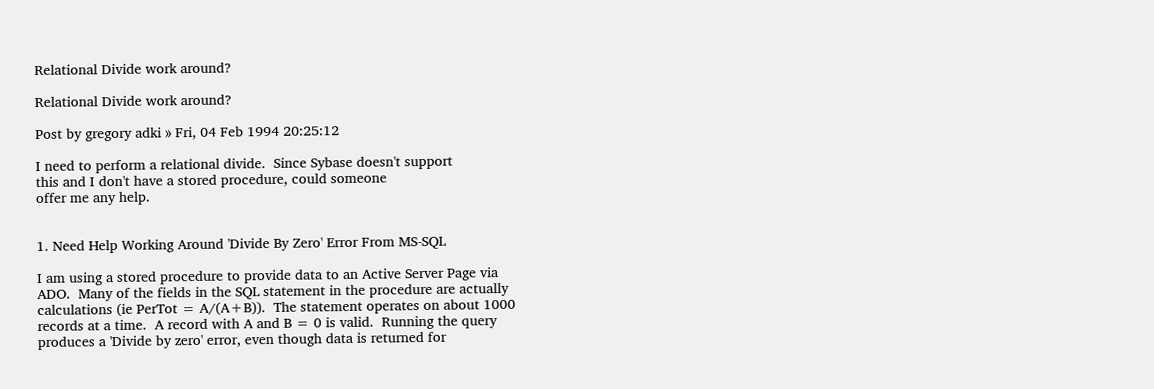Relational Divide work around?

Relational Divide work around?

Post by gregory adki » Fri, 04 Feb 1994 20:25:12

I need to perform a relational divide.  Since Sybase doesn't support
this and I don't have a stored procedure, could someone
offer me any help.


1. Need Help Working Around 'Divide By Zero' Error From MS-SQL

I am using a stored procedure to provide data to an Active Server Page via
ADO.  Many of the fields in the SQL statement in the procedure are actually
calculations (ie PerTot = A/(A+B)).  The statement operates on about 1000
records at a time.  A record with A and B = 0 is valid.  Running the query
produces a 'Divide by zero' error, even though data is returned for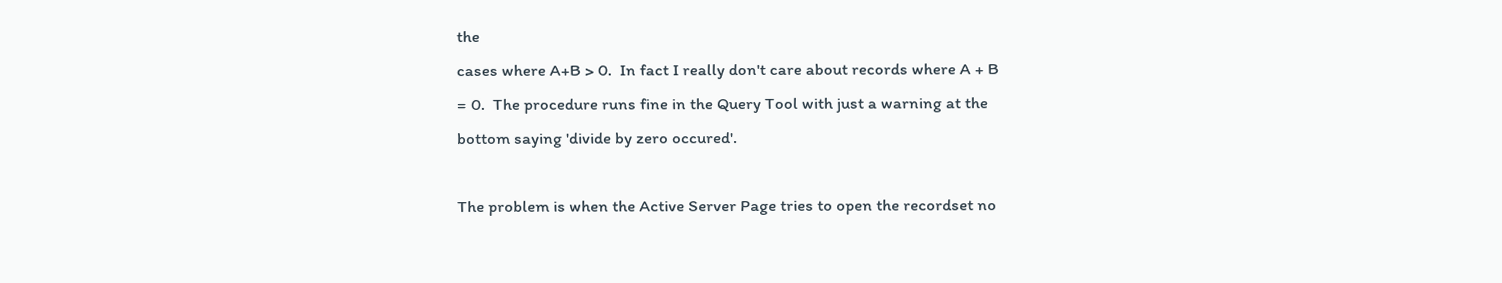the
cases where A+B > 0.  In fact I really don't care about records where A + B
= 0.  The procedure runs fine in the Query Tool with just a warning at the
bottom saying 'divide by zero occured'.

The problem is when the Active Server Page tries to open the recordset no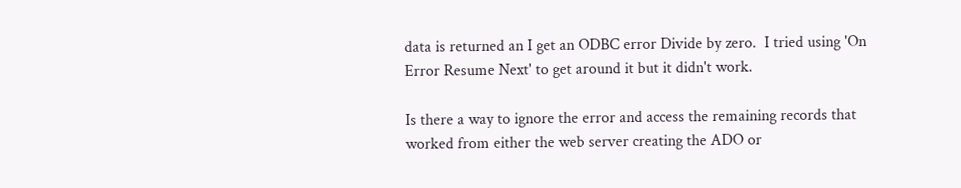data is returned an I get an ODBC error Divide by zero.  I tried using 'On
Error Resume Next' to get around it but it didn't work.

Is there a way to ignore the error and access the remaining records that
worked from either the web server creating the ADO or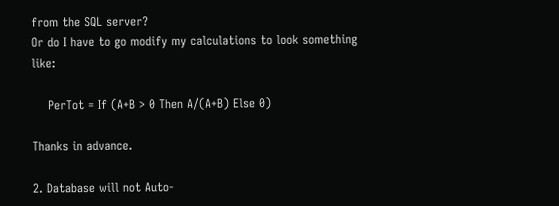from the SQL server?
Or do I have to go modify my calculations to look something like:

    PerTot = If (A+B > 0 Then A/(A+B) Else 0)

Thanks in advance.

2. Database will not Auto-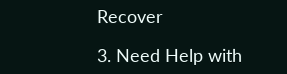Recover

3. Need Help with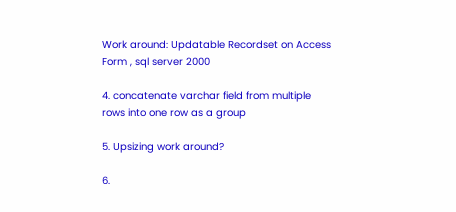Work around: Updatable Recordset on Access Form , sql server 2000

4. concatenate varchar field from multiple rows into one row as a group

5. Upsizing work around?

6.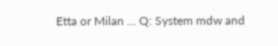Etta or Milan ... Q: System mdw and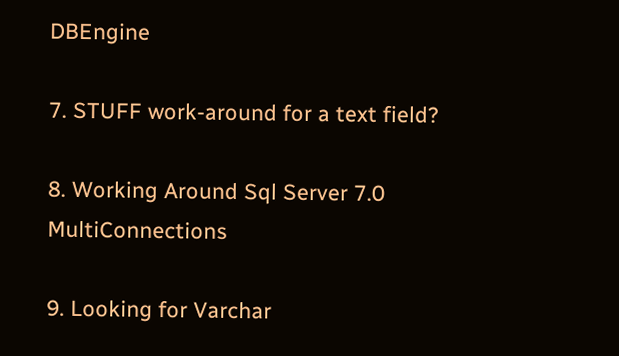DBEngine

7. STUFF work-around for a text field?

8. Working Around Sql Server 7.0 MultiConnections

9. Looking for Varchar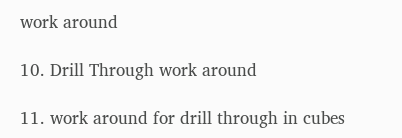work around

10. Drill Through work around

11. work around for drill through in cubes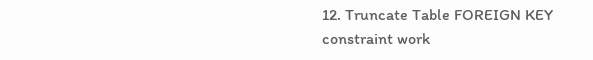12. Truncate Table FOREIGN KEY constraint work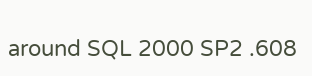around SQL 2000 SP2 .608